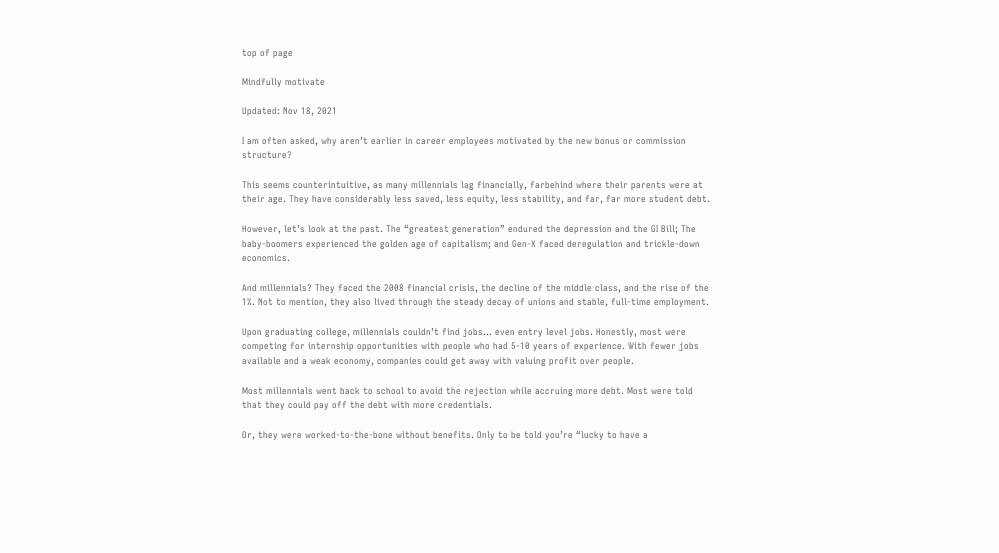top of page

Mindfully motivate

Updated: Nov 18, 2021

I am often asked, why aren’t earlier in career employees motivated by the new bonus or commission structure?

This seems counterintuitive, as many millennials lag financially, farbehind where their parents were at their age. They have considerably less saved, less equity, less stability, and far, far more student debt.

However, let’s look at the past. The “greatest generation” endured the depression and the GI Bill; The baby-boomers experienced the golden age of capitalism; and Gen-X faced deregulation and trickle-down economics.

And millennials? They faced the 2008 financial crisis, the decline of the middle class, and the rise of the 1%. Not to mention, they also lived through the steady decay of unions and stable, full-time employment.

Upon graduating college, millennials couldn’t find jobs… even entry level jobs. Honestly, most were competing for internship opportunities with people who had 5-10 years of experience. With fewer jobs available and a weak economy, companies could get away with valuing profit over people.

Most millennials went back to school to avoid the rejection while accruing more debt. Most were told that they could pay off the debt with more credentials.

Or, they were worked-to-the-bone without benefits. Only to be told you’re “lucky to have a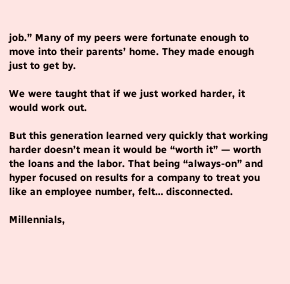job.” Many of my peers were fortunate enough to move into their parents’ home. They made enough just to get by.

We were taught that if we just worked harder, it would work out.

But this generation learned very quickly that working harder doesn’t mean it would be “worth it” — worth the loans and the labor. That being “always-on” and hyper focused on results for a company to treat you like an employee number, felt… disconnected.

Millennials,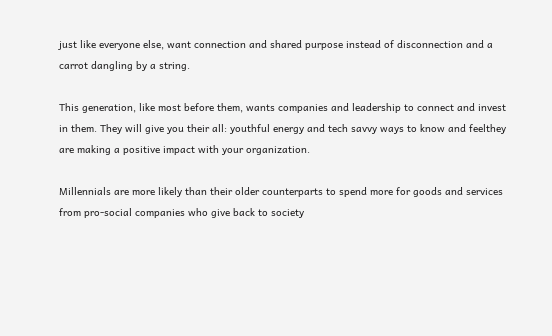just like everyone else, want connection and shared purpose instead of disconnection and a carrot dangling by a string.

This generation, like most before them, wants companies and leadership to connect and invest in them. They will give you their all: youthful energy and tech savvy ways to know and feelthey are making a positive impact with your organization.

Millennials are more likely than their older counterparts to spend more for goods and services from pro-social companies who give back to society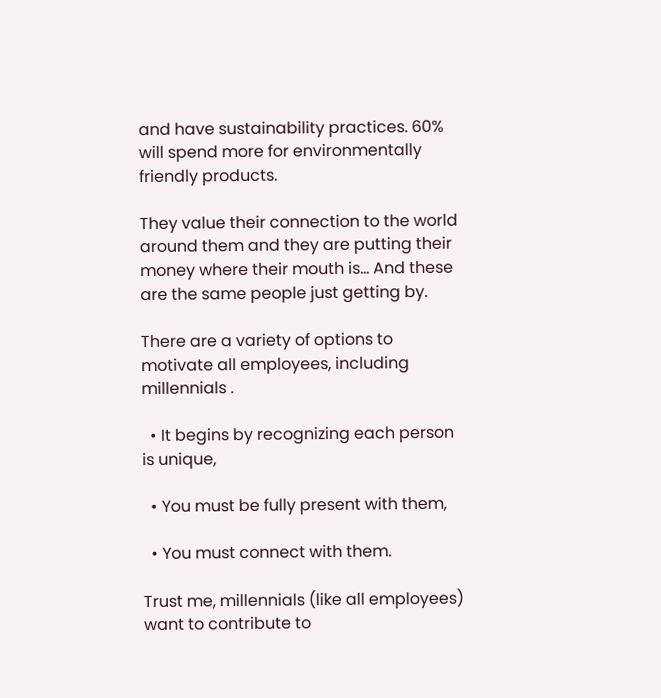and have sustainability practices. 60% will spend more for environmentally friendly products.

They value their connection to the world around them and they are putting their money where their mouth is… And these are the same people just getting by.

There are a variety of options to motivate all employees, including millennials .

  • It begins by recognizing each person is unique,

  • You must be fully present with them,

  • You must connect with them.

Trust me, millennials (like all employees) want to contribute to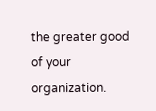the greater good of your organization.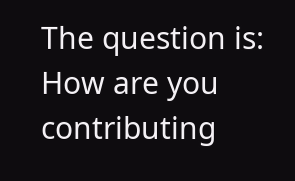The question is: How are you contributing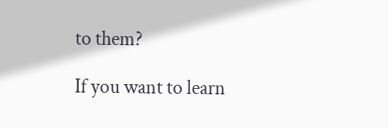to them?

If you want to learn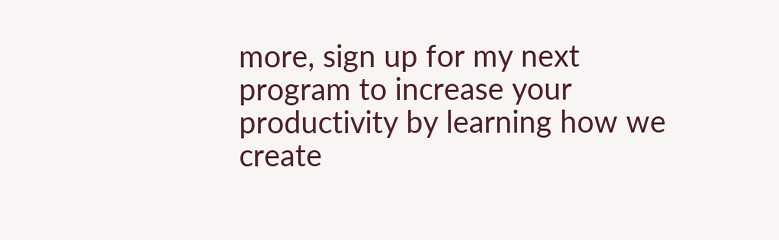more, sign up for my next program to increase your productivity by learning how we create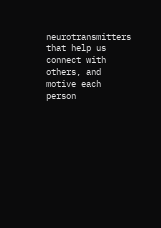neurotransmitters that help us connect with others, and motive each person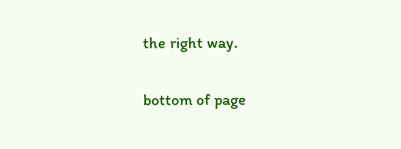the right way.


bottom of page